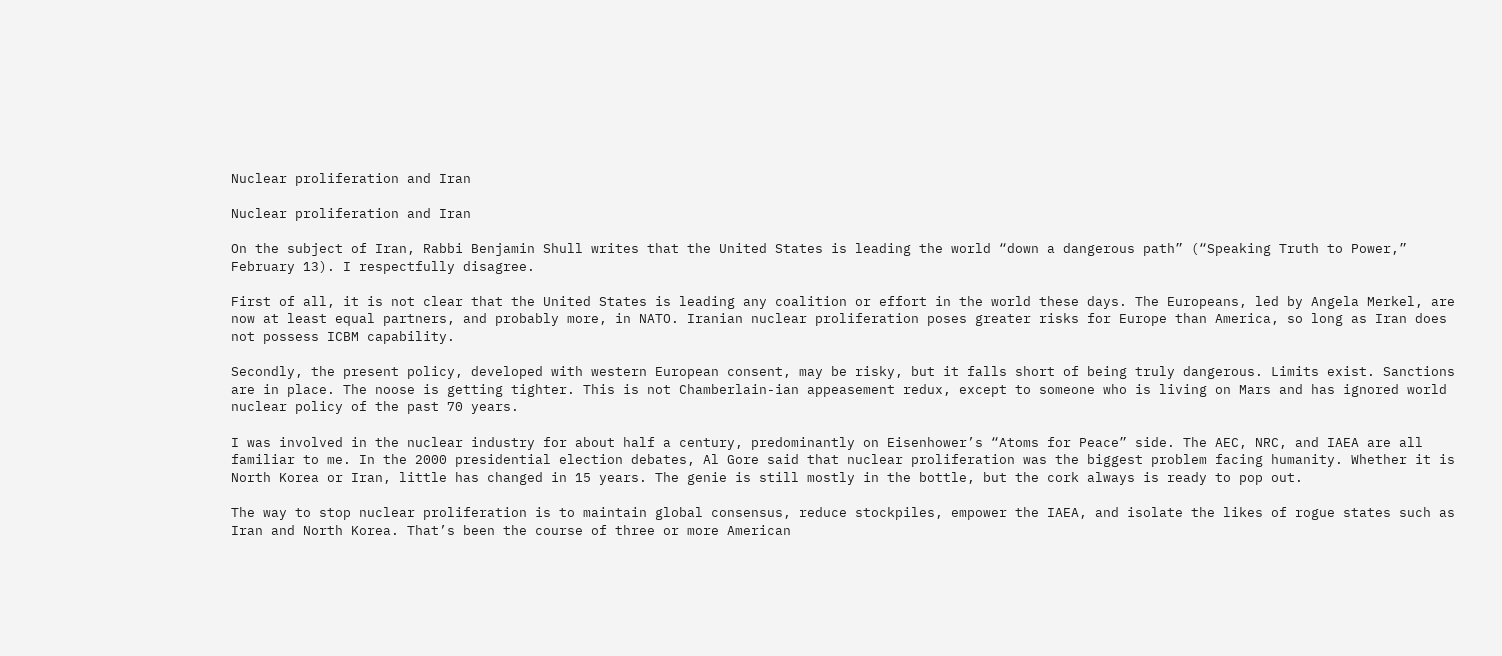Nuclear proliferation and Iran

Nuclear proliferation and Iran

On the subject of Iran, Rabbi Benjamin Shull writes that the United States is leading the world “down a dangerous path” (“Speaking Truth to Power,” February 13). I respectfully disagree.

First of all, it is not clear that the United States is leading any coalition or effort in the world these days. The Europeans, led by Angela Merkel, are now at least equal partners, and probably more, in NATO. Iranian nuclear proliferation poses greater risks for Europe than America, so long as Iran does not possess ICBM capability.

Secondly, the present policy, developed with western European consent, may be risky, but it falls short of being truly dangerous. Limits exist. Sanctions are in place. The noose is getting tighter. This is not Chamberlain-ian appeasement redux, except to someone who is living on Mars and has ignored world nuclear policy of the past 70 years.

I was involved in the nuclear industry for about half a century, predominantly on Eisenhower’s “Atoms for Peace” side. The AEC, NRC, and IAEA are all familiar to me. In the 2000 presidential election debates, Al Gore said that nuclear proliferation was the biggest problem facing humanity. Whether it is North Korea or Iran, little has changed in 15 years. The genie is still mostly in the bottle, but the cork always is ready to pop out.

The way to stop nuclear proliferation is to maintain global consensus, reduce stockpiles, empower the IAEA, and isolate the likes of rogue states such as Iran and North Korea. That’s been the course of three or more American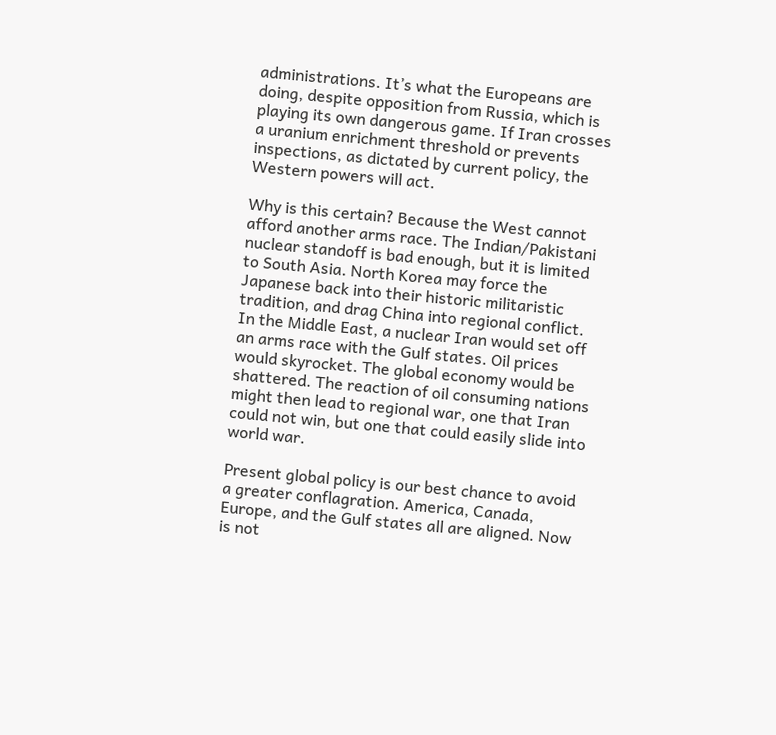administrations. It’s what the Europeans are doing, despite opposition from Russia, which is playing its own dangerous game. If Iran crosses a uranium enrichment threshold or prevents inspections, as dictated by current policy, the Western powers will act.

Why is this certain? Because the West cannot afford another arms race. The Indian/Pakistani nuclear standoff is bad enough, but it is limited to South Asia. North Korea may force the Japanese back into their historic militaristic tradition, and drag China into regional conflict. In the Middle East, a nuclear Iran would set off an arms race with the Gulf states. Oil prices would skyrocket. The global economy would be shattered. The reaction of oil consuming nations might then lead to regional war, one that Iran could not win, but one that could easily slide into world war.

Present global policy is our best chance to avoid a greater conflagration. America, Canada, Europe, and the Gulf states all are aligned. Now is not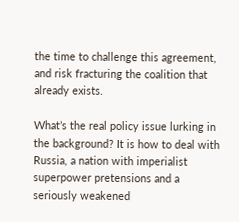the time to challenge this agreement, and risk fracturing the coalition that already exists.

What’s the real policy issue lurking in the background? It is how to deal with Russia, a nation with imperialist superpower pretensions and a seriously weakened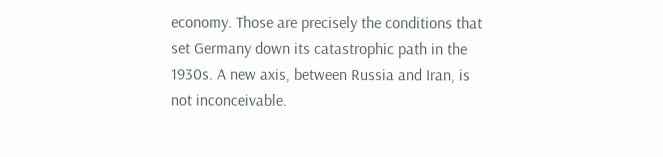economy. Those are precisely the conditions that set Germany down its catastrophic path in the 1930s. A new axis, between Russia and Iran, is not inconceivable.